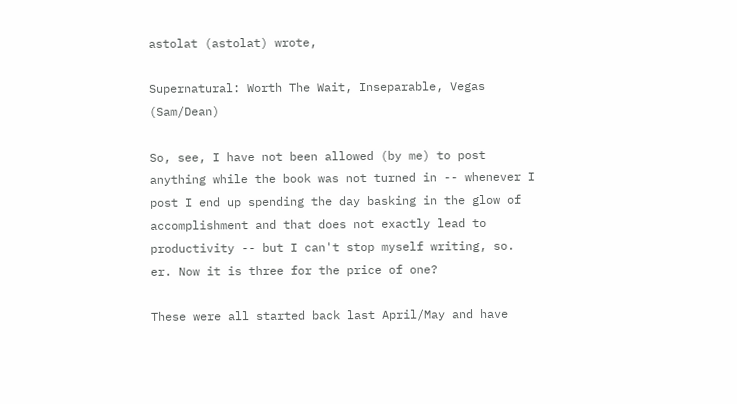astolat (astolat) wrote,

Supernatural: Worth The Wait, Inseparable, Vegas (Sam/Dean)

So, see, I have not been allowed (by me) to post anything while the book was not turned in -- whenever I post I end up spending the day basking in the glow of accomplishment and that does not exactly lead to productivity -- but I can't stop myself writing, so. er. Now it is three for the price of one?

These were all started back last April/May and have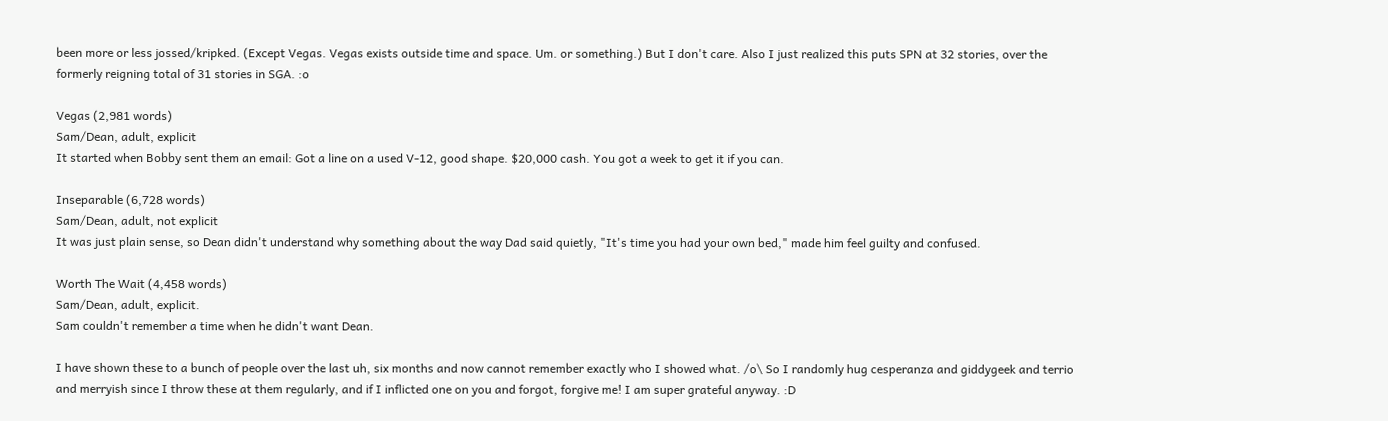been more or less jossed/kripked. (Except Vegas. Vegas exists outside time and space. Um. or something.) But I don't care. Also I just realized this puts SPN at 32 stories, over the formerly reigning total of 31 stories in SGA. :o

Vegas (2,981 words)
Sam/Dean, adult, explicit
It started when Bobby sent them an email: Got a line on a used V-12, good shape. $20,000 cash. You got a week to get it if you can.

Inseparable (6,728 words)
Sam/Dean, adult, not explicit
It was just plain sense, so Dean didn't understand why something about the way Dad said quietly, "It's time you had your own bed," made him feel guilty and confused.

Worth The Wait (4,458 words)
Sam/Dean, adult, explicit.
Sam couldn't remember a time when he didn't want Dean.

I have shown these to a bunch of people over the last uh, six months and now cannot remember exactly who I showed what. /o\ So I randomly hug cesperanza and giddygeek and terrio and merryish since I throw these at them regularly, and if I inflicted one on you and forgot, forgive me! I am super grateful anyway. :D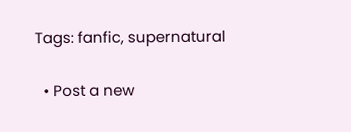Tags: fanfic, supernatural

  • Post a new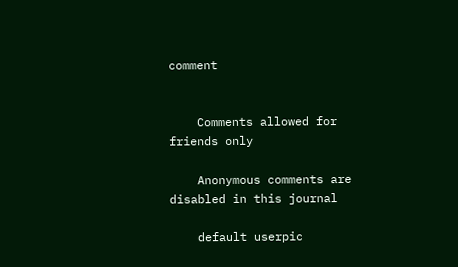comment


    Comments allowed for friends only

    Anonymous comments are disabled in this journal

    default userpic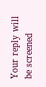Your reply will be screened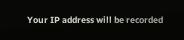Your IP address will be recorded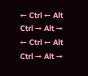← Ctrl ← Alt
Ctrl → Alt →
← Ctrl ← Alt
Ctrl → Alt →